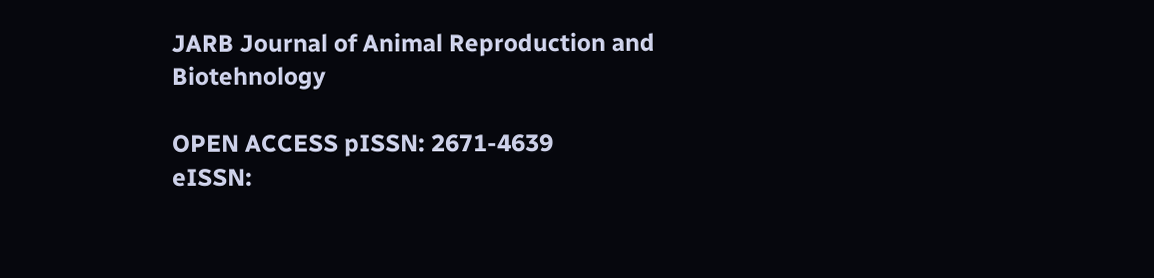JARB Journal of Animal Reproduction and Biotehnology

OPEN ACCESS pISSN: 2671-4639
eISSN: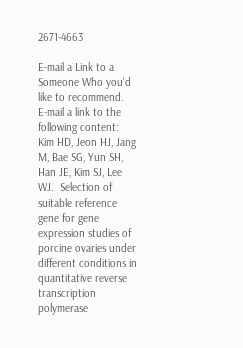2671-4663

E-mail a Link to a Someone Who you'd like to recommend.
E-mail a link to the following content:
Kim HD, Jeon HJ, Jang M, Bae SG, Yun SH, Han JE, Kim SJ, Lee WJ.  Selection of suitable reference gene for gene expression studies of porcine ovaries under different conditions in quantitative reverse transcription polymerase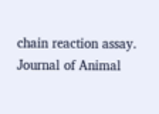chain reaction assay.  Journal of Animal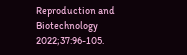Reproduction and Biotechnology 2022;37:96-105.